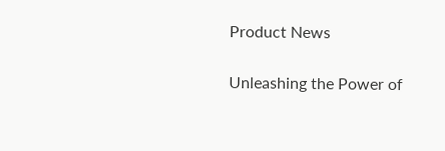Product News

Unleashing the Power of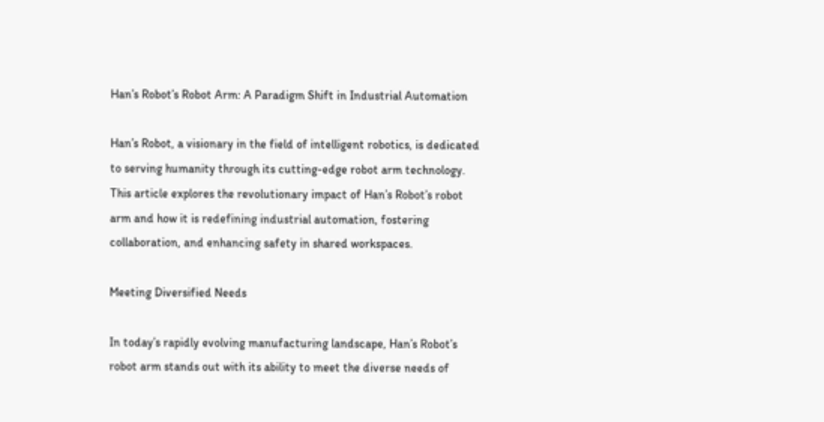Han’s Robot’s Robot Arm: A Paradigm Shift in Industrial Automation

Han’s Robot, a visionary in the field of intelligent robotics, is dedicated to serving humanity through its cutting-edge robot arm technology. This article explores the revolutionary impact of Han’s Robot’s robot arm and how it is redefining industrial automation, fostering collaboration, and enhancing safety in shared workspaces.

Meeting Diversified Needs

In today’s rapidly evolving manufacturing landscape, Han’s Robot’s robot arm stands out with its ability to meet the diverse needs of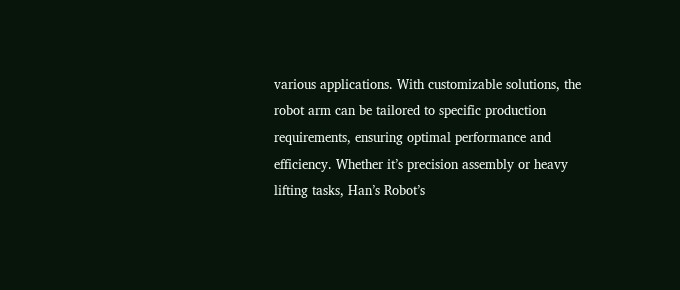various applications. With customizable solutions, the robot arm can be tailored to specific production requirements, ensuring optimal performance and efficiency. Whether it’s precision assembly or heavy lifting tasks, Han’s Robot’s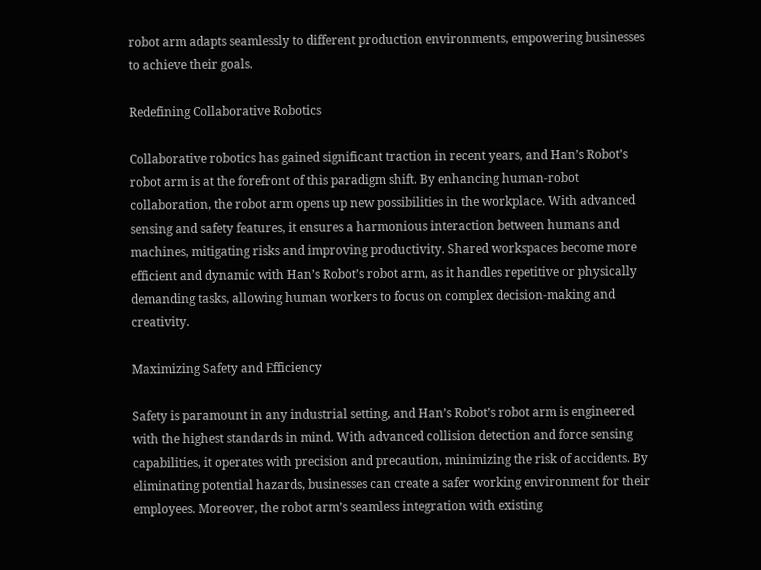robot arm adapts seamlessly to different production environments, empowering businesses to achieve their goals.

Redefining Collaborative Robotics

Collaborative robotics has gained significant traction in recent years, and Han’s Robot’s robot arm is at the forefront of this paradigm shift. By enhancing human-robot collaboration, the robot arm opens up new possibilities in the workplace. With advanced sensing and safety features, it ensures a harmonious interaction between humans and machines, mitigating risks and improving productivity. Shared workspaces become more efficient and dynamic with Han’s Robot’s robot arm, as it handles repetitive or physically demanding tasks, allowing human workers to focus on complex decision-making and creativity.

Maximizing Safety and Efficiency

Safety is paramount in any industrial setting, and Han’s Robot’s robot arm is engineered with the highest standards in mind. With advanced collision detection and force sensing capabilities, it operates with precision and precaution, minimizing the risk of accidents. By eliminating potential hazards, businesses can create a safer working environment for their employees. Moreover, the robot arm’s seamless integration with existing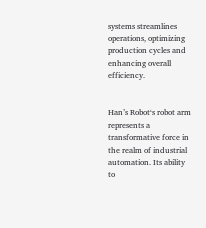systems streamlines operations, optimizing production cycles and enhancing overall efficiency.


Han’s Robot‘s robot arm represents a transformative force in the realm of industrial automation. Its ability to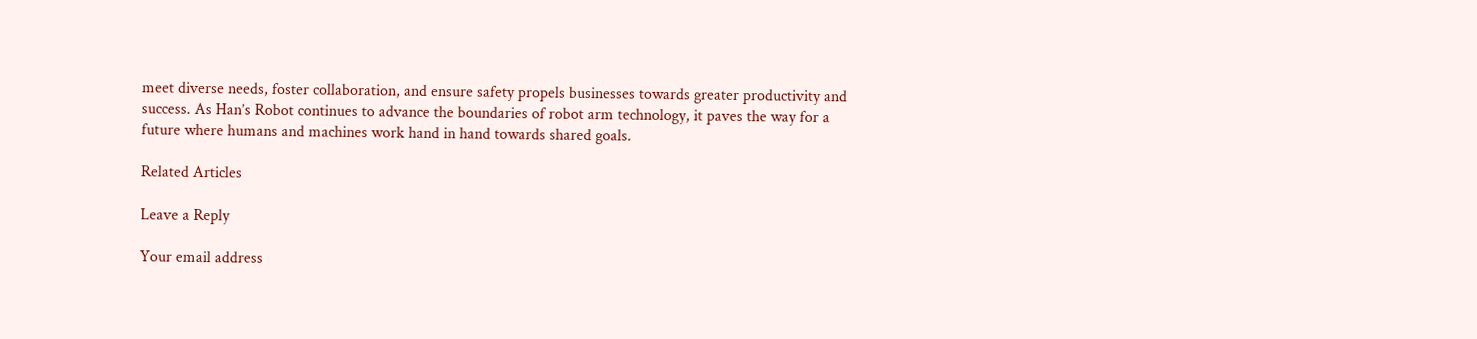meet diverse needs, foster collaboration, and ensure safety propels businesses towards greater productivity and success. As Han’s Robot continues to advance the boundaries of robot arm technology, it paves the way for a future where humans and machines work hand in hand towards shared goals.

Related Articles

Leave a Reply

Your email address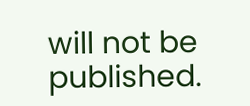will not be published.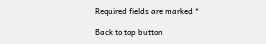Required fields are marked *

Back to top button